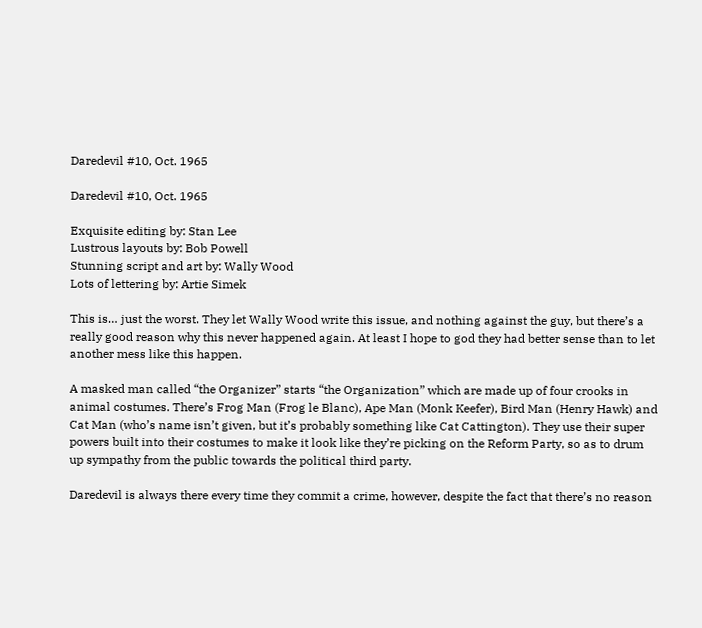Daredevil #10, Oct. 1965

Daredevil #10, Oct. 1965

Exquisite editing by: Stan Lee
Lustrous layouts by: Bob Powell
Stunning script and art by: Wally Wood
Lots of lettering by: Artie Simek

This is… just the worst. They let Wally Wood write this issue, and nothing against the guy, but there’s a really good reason why this never happened again. At least I hope to god they had better sense than to let another mess like this happen.

A masked man called “the Organizer” starts “the Organization” which are made up of four crooks in animal costumes. There’s Frog Man (Frog le Blanc), Ape Man (Monk Keefer), Bird Man (Henry Hawk) and Cat Man (who’s name isn’t given, but it’s probably something like Cat Cattington). They use their super powers built into their costumes to make it look like they’re picking on the Reform Party, so as to drum up sympathy from the public towards the political third party.

Daredevil is always there every time they commit a crime, however, despite the fact that there’s no reason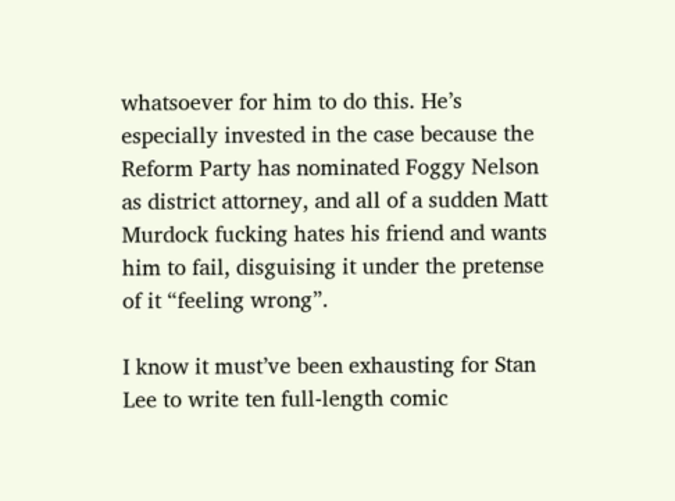whatsoever for him to do this. He’s especially invested in the case because the Reform Party has nominated Foggy Nelson as district attorney, and all of a sudden Matt Murdock fucking hates his friend and wants him to fail, disguising it under the pretense of it “feeling wrong”.

I know it must’ve been exhausting for Stan Lee to write ten full-length comic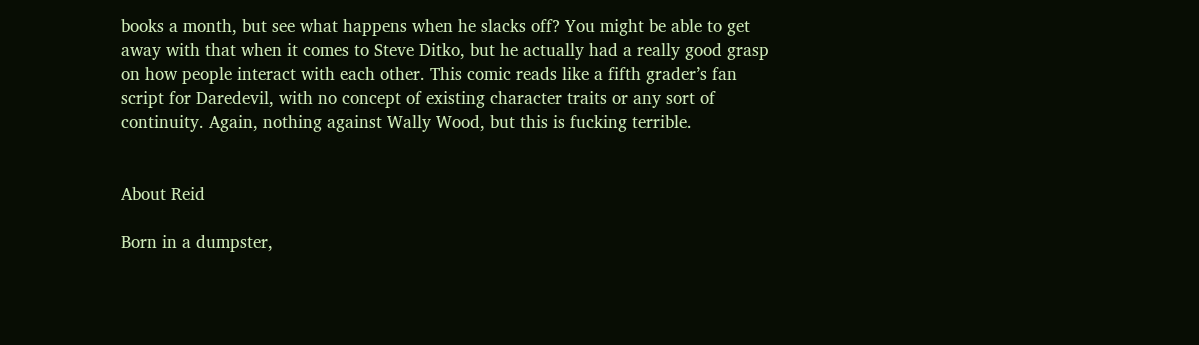books a month, but see what happens when he slacks off? You might be able to get away with that when it comes to Steve Ditko, but he actually had a really good grasp on how people interact with each other. This comic reads like a fifth grader’s fan script for Daredevil, with no concept of existing character traits or any sort of continuity. Again, nothing against Wally Wood, but this is fucking terrible.


About Reid

Born in a dumpster,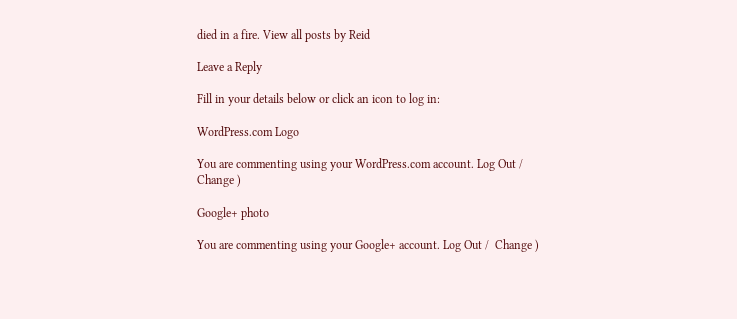died in a fire. View all posts by Reid

Leave a Reply

Fill in your details below or click an icon to log in:

WordPress.com Logo

You are commenting using your WordPress.com account. Log Out /  Change )

Google+ photo

You are commenting using your Google+ account. Log Out /  Change )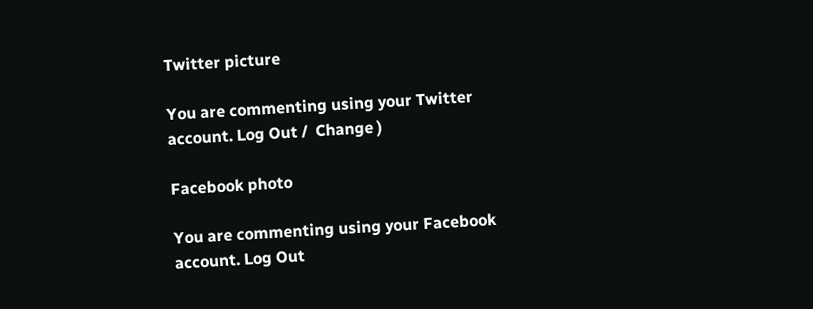Twitter picture

You are commenting using your Twitter account. Log Out /  Change )

Facebook photo

You are commenting using your Facebook account. Log Out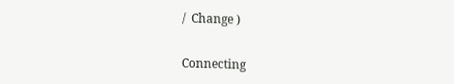/  Change )


Connecting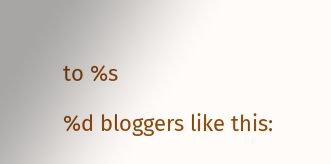to %s

%d bloggers like this: